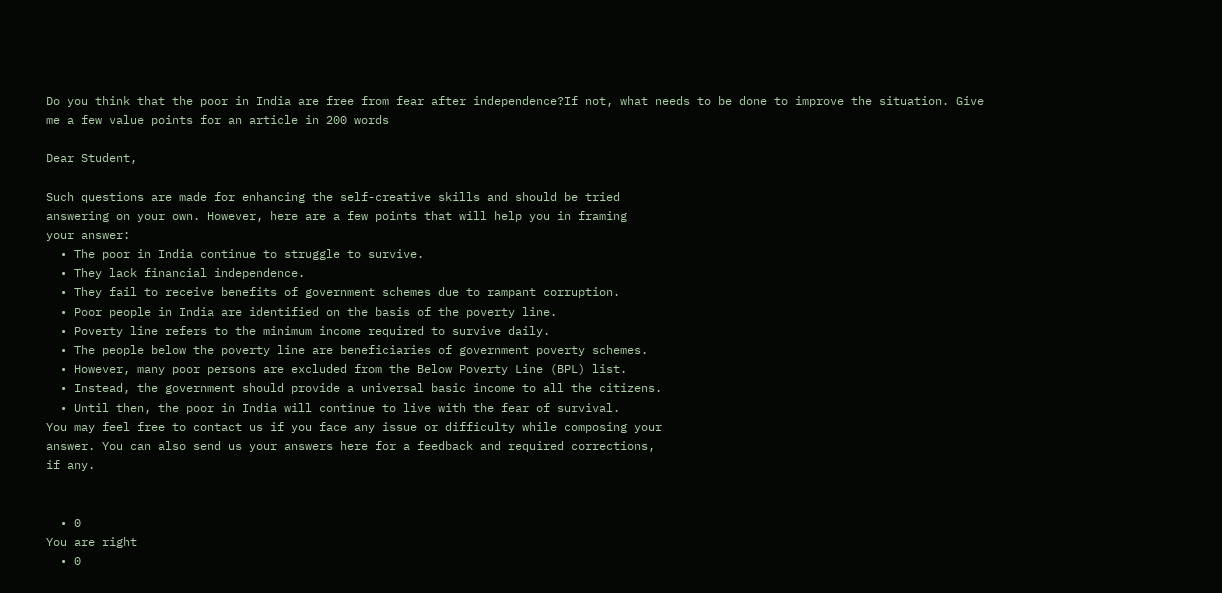Do you think that the poor in India are free from fear after independence?If not, what needs to be done to improve the situation. Give me a few value points for an article in 200 words

Dear Student,

Such questions are made for enhancing the self-creative skills and should be tried
answering on your own. However, here are a few points that will help you in framing
your answer:
  • The poor in India continue to struggle to survive.
  • They lack financial independence.
  • They fail to receive benefits of government schemes due to rampant corruption.
  • Poor people in India are identified on the basis of the poverty line.
  • Poverty line refers to the minimum income required to survive daily.
  • The people below the poverty line are beneficiaries of government poverty schemes.
  • However, many poor persons are excluded from the Below Poverty Line (BPL) list.
  • Instead, the government should provide a universal basic income to all the citizens.
  • Until then, the poor in India will continue to live with the fear of survival.
You may feel free to contact us if you face any issue or difficulty while composing your
answer. You can also send us your answers here for a feedback and required corrections,
if any.


  • 0
You are right
  • 0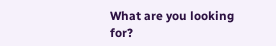What are you looking for?